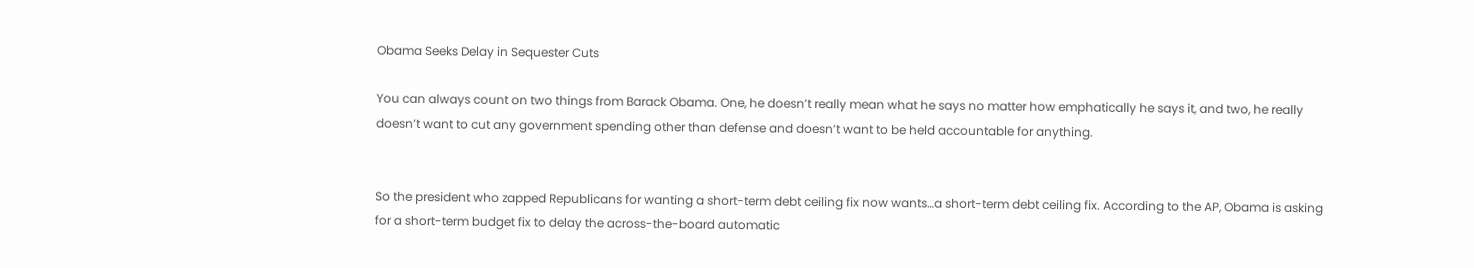Obama Seeks Delay in Sequester Cuts

You can always count on two things from Barack Obama. One, he doesn’t really mean what he says no matter how emphatically he says it, and two, he really doesn’t want to cut any government spending other than defense and doesn’t want to be held accountable for anything.


So the president who zapped Republicans for wanting a short-term debt ceiling fix now wants…a short-term debt ceiling fix. According to the AP, Obama is asking for a short-term budget fix to delay the across-the-board automatic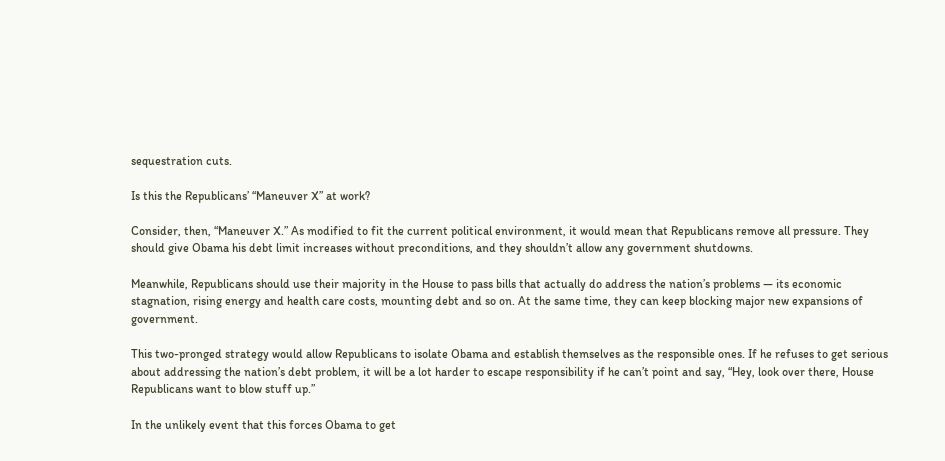sequestration cuts.

Is this the Republicans’ “Maneuver X” at work?

Consider, then, “Maneuver X.” As modified to fit the current political environment, it would mean that Republicans remove all pressure. They should give Obama his debt limit increases without preconditions, and they shouldn’t allow any government shutdowns.

Meanwhile, Republicans should use their majority in the House to pass bills that actually do address the nation’s problems — its economic stagnation, rising energy and health care costs, mounting debt and so on. At the same time, they can keep blocking major new expansions of government.

This two-pronged strategy would allow Republicans to isolate Obama and establish themselves as the responsible ones. If he refuses to get serious about addressing the nation’s debt problem, it will be a lot harder to escape responsibility if he can’t point and say, “Hey, look over there, House Republicans want to blow stuff up.”

In the unlikely event that this forces Obama to get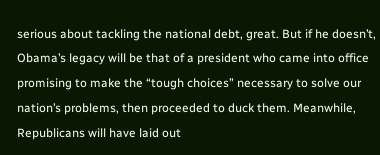serious about tackling the national debt, great. But if he doesn’t, Obama’s legacy will be that of a president who came into office promising to make the “tough choices” necessary to solve our nation’s problems, then proceeded to duck them. Meanwhile, Republicans will have laid out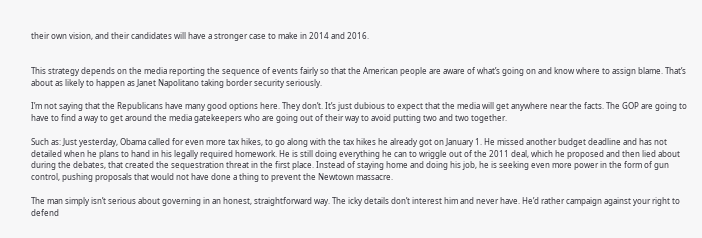their own vision, and their candidates will have a stronger case to make in 2014 and 2016.


This strategy depends on the media reporting the sequence of events fairly so that the American people are aware of what’s going on and know where to assign blame. That’s about as likely to happen as Janet Napolitano taking border security seriously.

I’m not saying that the Republicans have many good options here. They don’t. It’s just dubious to expect that the media will get anywhere near the facts. The GOP are going to have to find a way to get around the media gatekeepers who are going out of their way to avoid putting two and two together.

Such as: Just yesterday, Obama called for even more tax hikes, to go along with the tax hikes he already got on January 1. He missed another budget deadline and has not detailed when he plans to hand in his legally required homework. He is still doing everything he can to wriggle out of the 2011 deal, which he proposed and then lied about during the debates, that created the sequestration threat in the first place. Instead of staying home and doing his job, he is seeking even more power in the form of gun control, pushing proposals that would not have done a thing to prevent the Newtown massacre.

The man simply isn’t serious about governing in an honest, straightforward way. The icky details don’t interest him and never have. He’d rather campaign against your right to defend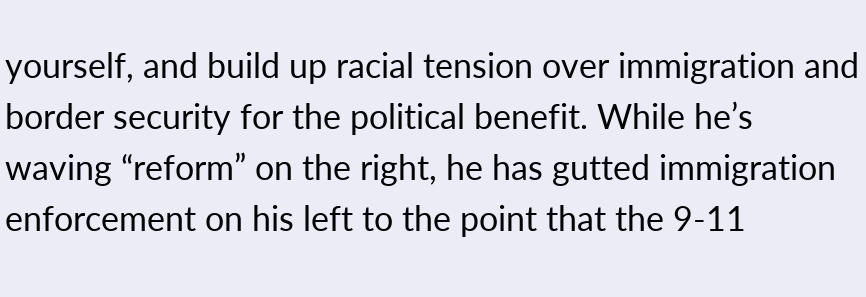yourself, and build up racial tension over immigration and border security for the political benefit. While he’s waving “reform” on the right, he has gutted immigration enforcement on his left to the point that the 9-11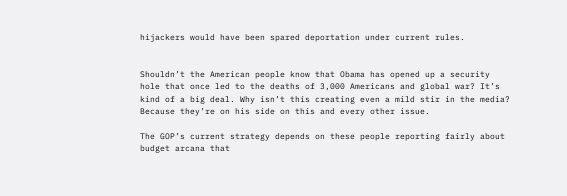hijackers would have been spared deportation under current rules.


Shouldn’t the American people know that Obama has opened up a security hole that once led to the deaths of 3,000 Americans and global war? It’s kind of a big deal. Why isn’t this creating even a mild stir in the media? Because they’re on his side on this and every other issue.

The GOP’s current strategy depends on these people reporting fairly about budget arcana that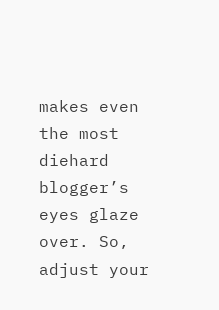makes even the most diehard blogger’s eyes glaze over. So, adjust your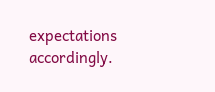expectations accordingly.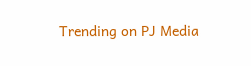Trending on PJ Media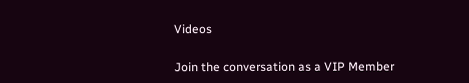Videos

Join the conversation as a VIP Member